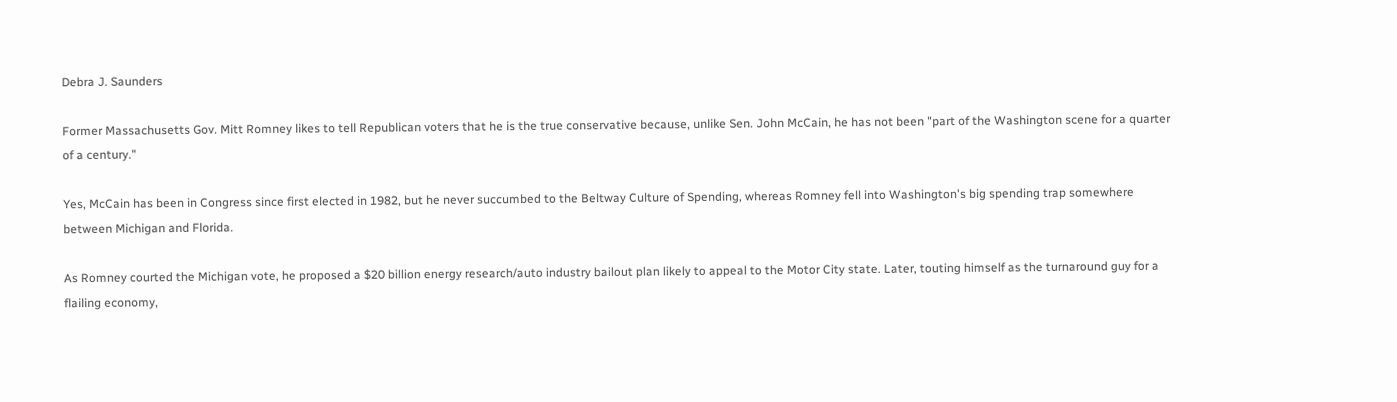Debra J. Saunders

Former Massachusetts Gov. Mitt Romney likes to tell Republican voters that he is the true conservative because, unlike Sen. John McCain, he has not been "part of the Washington scene for a quarter of a century."

Yes, McCain has been in Congress since first elected in 1982, but he never succumbed to the Beltway Culture of Spending, whereas Romney fell into Washington's big spending trap somewhere between Michigan and Florida.

As Romney courted the Michigan vote, he proposed a $20 billion energy research/auto industry bailout plan likely to appeal to the Motor City state. Later, touting himself as the turnaround guy for a flailing economy,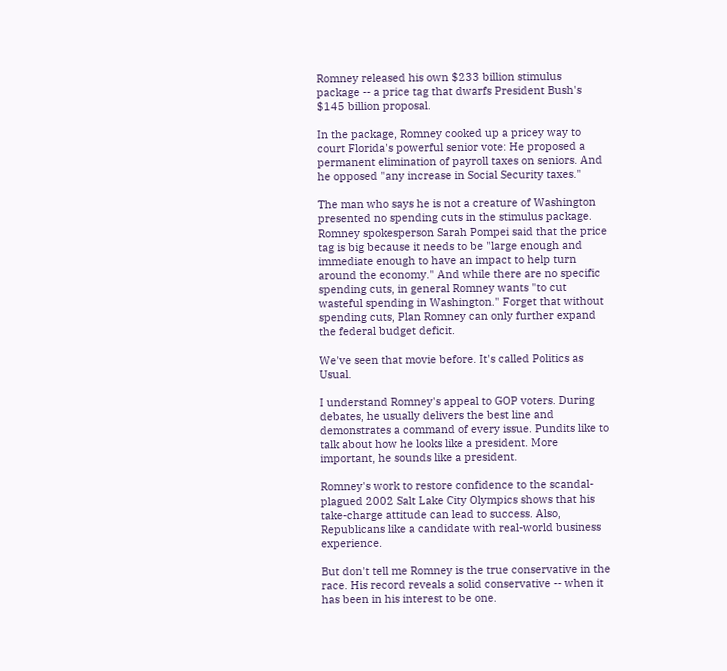Romney released his own $233 billion stimulus package -- a price tag that dwarfs President Bush's $145 billion proposal.

In the package, Romney cooked up a pricey way to court Florida's powerful senior vote: He proposed a permanent elimination of payroll taxes on seniors. And he opposed "any increase in Social Security taxes."

The man who says he is not a creature of Washington presented no spending cuts in the stimulus package. Romney spokesperson Sarah Pompei said that the price tag is big because it needs to be "large enough and immediate enough to have an impact to help turn around the economy." And while there are no specific spending cuts, in general Romney wants "to cut wasteful spending in Washington." Forget that without spending cuts, Plan Romney can only further expand the federal budget deficit.

We've seen that movie before. It's called Politics as Usual.

I understand Romney's appeal to GOP voters. During debates, he usually delivers the best line and demonstrates a command of every issue. Pundits like to talk about how he looks like a president. More important, he sounds like a president.

Romney's work to restore confidence to the scandal-plagued 2002 Salt Lake City Olympics shows that his take-charge attitude can lead to success. Also, Republicans like a candidate with real-world business experience.

But don't tell me Romney is the true conservative in the race. His record reveals a solid conservative -- when it has been in his interest to be one.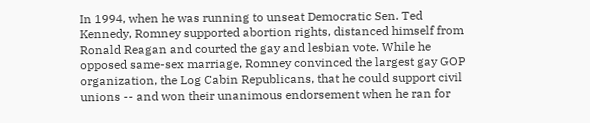In 1994, when he was running to unseat Democratic Sen. Ted Kennedy, Romney supported abortion rights, distanced himself from Ronald Reagan and courted the gay and lesbian vote. While he opposed same-sex marriage, Romney convinced the largest gay GOP organization, the Log Cabin Republicans, that he could support civil unions -- and won their unanimous endorsement when he ran for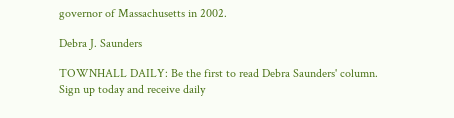governor of Massachusetts in 2002.

Debra J. Saunders

TOWNHALL DAILY: Be the first to read Debra Saunders' column. Sign up today and receive daily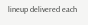lineup delivered each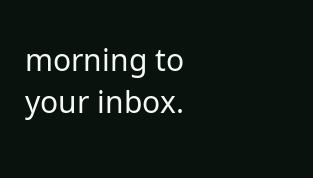morning to your inbox.